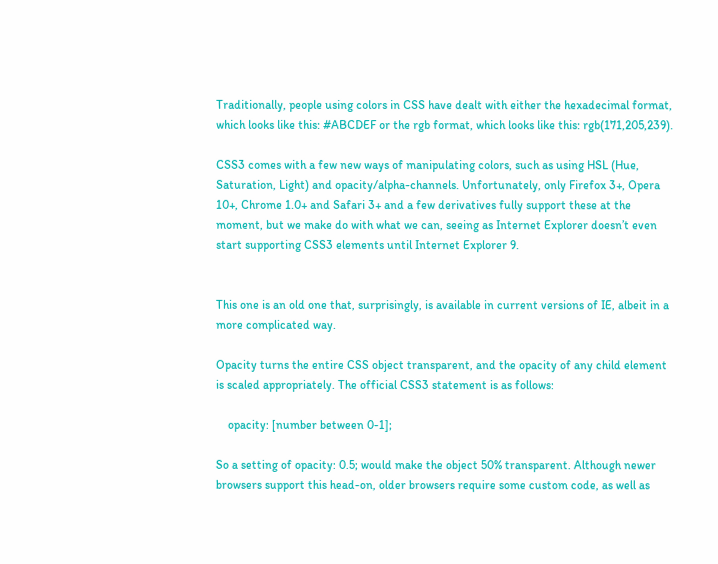Traditionally, people using colors in CSS have dealt with either the hexadecimal format, which looks like this: #ABCDEF or the rgb format, which looks like this: rgb(171,205,239).

CSS3 comes with a few new ways of manipulating colors, such as using HSL (Hue, Saturation, Light) and opacity/alpha-channels. Unfortunately, only Firefox 3+, Opera 10+, Chrome 1.0+ and Safari 3+ and a few derivatives fully support these at the moment, but we make do with what we can, seeing as Internet Explorer doesn’t even start supporting CSS3 elements until Internet Explorer 9.


This one is an old one that, surprisingly, is available in current versions of IE, albeit in a more complicated way.

Opacity turns the entire CSS object transparent, and the opacity of any child element is scaled appropriately. The official CSS3 statement is as follows:

    opacity: [number between 0-1];

So a setting of opacity: 0.5; would make the object 50% transparent. Although newer browsers support this head-on, older browsers require some custom code, as well as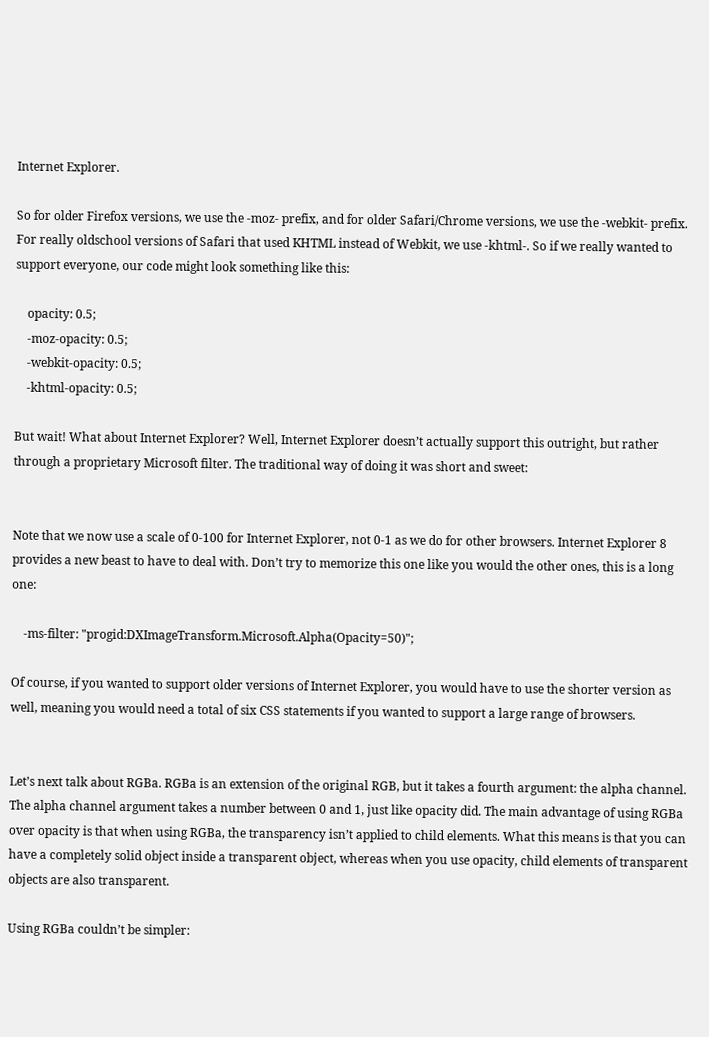Internet Explorer.

So for older Firefox versions, we use the -moz- prefix, and for older Safari/Chrome versions, we use the -webkit- prefix. For really oldschool versions of Safari that used KHTML instead of Webkit, we use -khtml-. So if we really wanted to support everyone, our code might look something like this:

    opacity: 0.5;
    -moz-opacity: 0.5;
    -webkit-opacity: 0.5;
    -khtml-opacity: 0.5;

But wait! What about Internet Explorer? Well, Internet Explorer doesn’t actually support this outright, but rather through a proprietary Microsoft filter. The traditional way of doing it was short and sweet:


Note that we now use a scale of 0-100 for Internet Explorer, not 0-1 as we do for other browsers. Internet Explorer 8 provides a new beast to have to deal with. Don’t try to memorize this one like you would the other ones, this is a long one:

    -ms-filter: "progid:DXImageTransform.Microsoft.Alpha(Opacity=50)";

Of course, if you wanted to support older versions of Internet Explorer, you would have to use the shorter version as well, meaning you would need a total of six CSS statements if you wanted to support a large range of browsers.


Let’s next talk about RGBa. RGBa is an extension of the original RGB, but it takes a fourth argument: the alpha channel. The alpha channel argument takes a number between 0 and 1, just like opacity did. The main advantage of using RGBa over opacity is that when using RGBa, the transparency isn’t applied to child elements. What this means is that you can have a completely solid object inside a transparent object, whereas when you use opacity, child elements of transparent objects are also transparent.

Using RGBa couldn’t be simpler: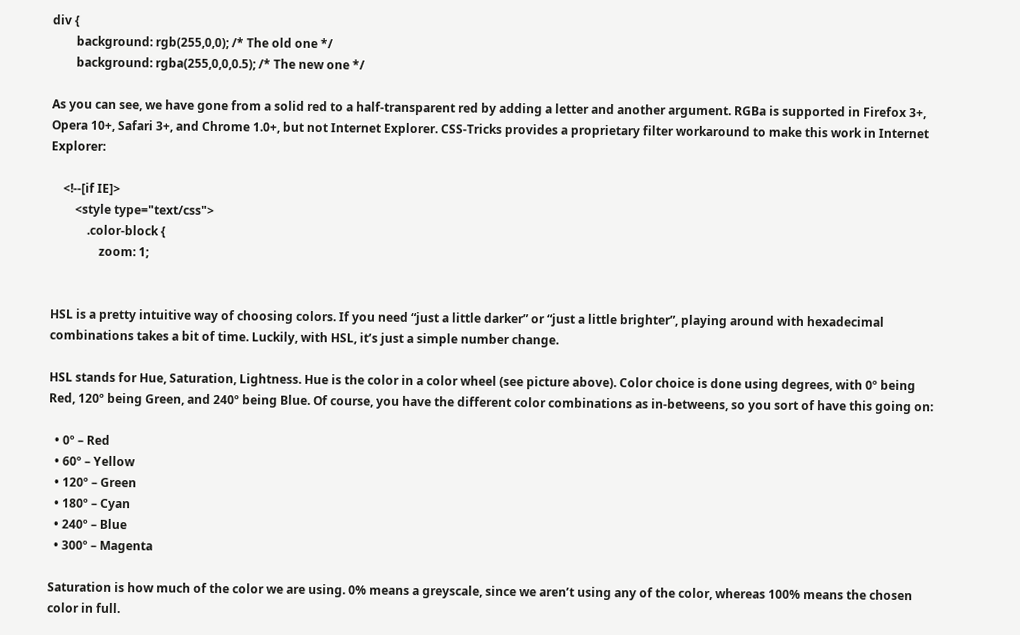div {
        background: rgb(255,0,0); /* The old one */
        background: rgba(255,0,0,0.5); /* The new one */

As you can see, we have gone from a solid red to a half-transparent red by adding a letter and another argument. RGBa is supported in Firefox 3+, Opera 10+, Safari 3+, and Chrome 1.0+, but not Internet Explorer. CSS-Tricks provides a proprietary filter workaround to make this work in Internet Explorer:

    <!--[if IE]>
        <style type="text/css">
            .color-block {
                zoom: 1;


HSL is a pretty intuitive way of choosing colors. If you need “just a little darker” or “just a little brighter”, playing around with hexadecimal combinations takes a bit of time. Luckily, with HSL, it’s just a simple number change.

HSL stands for Hue, Saturation, Lightness. Hue is the color in a color wheel (see picture above). Color choice is done using degrees, with 0º being Red, 120º being Green, and 240º being Blue. Of course, you have the different color combinations as in-betweens, so you sort of have this going on:

  • 0º – Red
  • 60º – Yellow
  • 120º – Green
  • 180º – Cyan
  • 240º – Blue
  • 300º – Magenta

Saturation is how much of the color we are using. 0% means a greyscale, since we aren’t using any of the color, whereas 100% means the chosen color in full.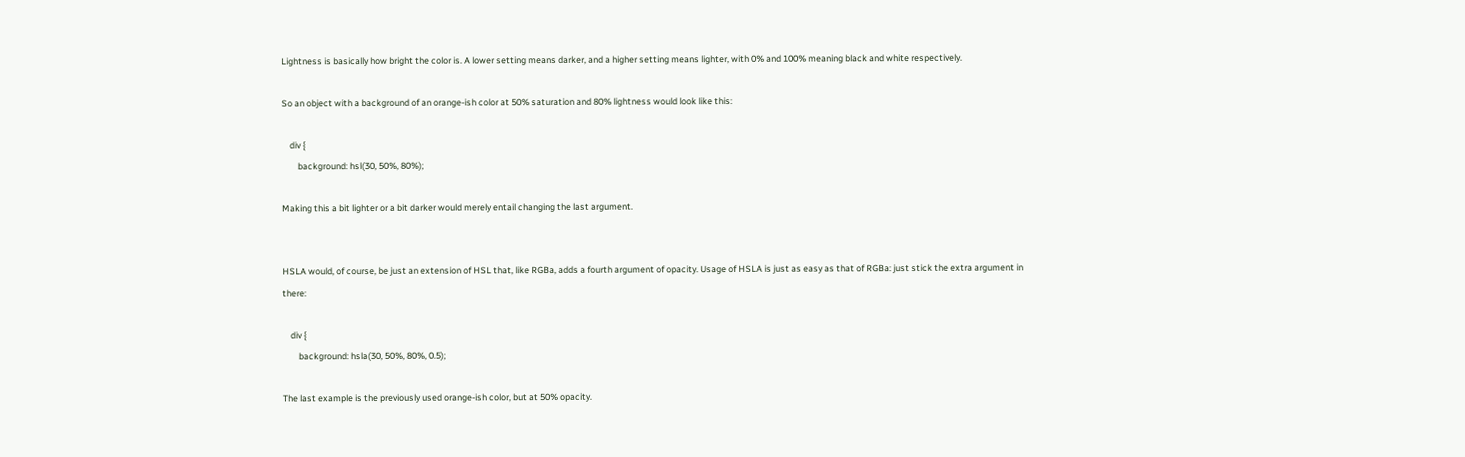Lightness is basically how bright the color is. A lower setting means darker, and a higher setting means lighter, with 0% and 100% meaning black and white respectively.

So an object with a background of an orange-ish color at 50% saturation and 80% lightness would look like this:

    div {
        background: hsl(30, 50%, 80%);

Making this a bit lighter or a bit darker would merely entail changing the last argument.


HSLA would, of course, be just an extension of HSL that, like RGBa, adds a fourth argument of opacity. Usage of HSLA is just as easy as that of RGBa: just stick the extra argument in there:

    div {
        background: hsla(30, 50%, 80%, 0.5);

The last example is the previously used orange-ish color, but at 50% opacity.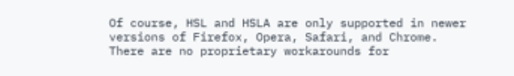Of course, HSL and HSLA are only supported in newer versions of Firefox, Opera, Safari, and Chrome. There are no proprietary workarounds for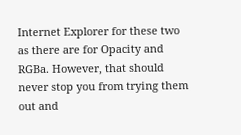Internet Explorer for these two as there are for Opacity and RGBa. However, that should never stop you from trying them out and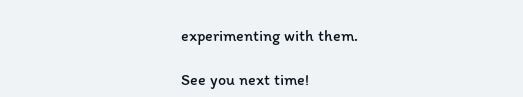experimenting with them.

See you next time!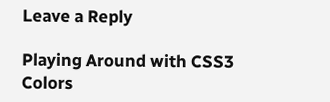Leave a Reply

Playing Around with CSS3 Colors